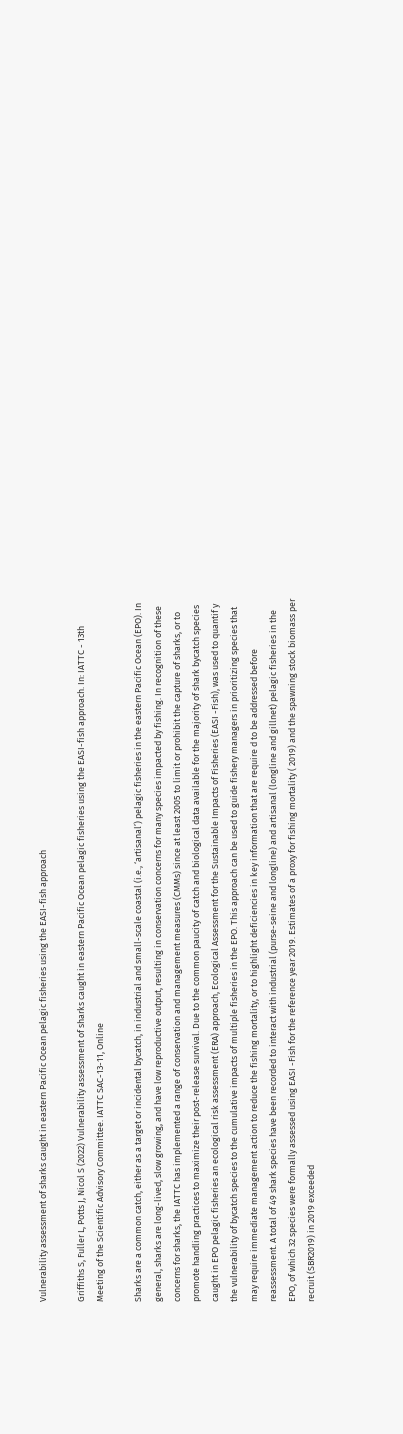Vulnerability assessment of sharks caught in eastern Pacific Ocean pelagic fisheries using the EASI-fish approach

Griffiths S, Fuller L, Potts J, Nicol S (2022) Vulnerability assessment of sharks caught in eastern Pacific Ocean pelagic fisheries using the EASI-fish approach. In: IATTC - 13th Meeting of the Scientific Advisory Committee. IATTC SAC-13-11, Online

Sharks are a common catch, either as a target or incidental bycatch, in industrial and small-scale coastal (i.e., ‘artisanal’) pelagic fisheries in the eastern Pacific Ocean (EPO). In general, sharks are long-lived, slow growing, and have low reproductive output, resulting in conservation concerns for many species impacted by fishing. In recognition of these concerns for sharks, the IATTC has implemented a range of conservation and management measures (CMMs) since at least 2005 to limit or prohibit the capture of sharks, or to promote handling practices to maximize their post-release survival. Due to the common paucity of catch and biological data available for the majority of shark bycatch species caught in EPO pelagic fisheries an ecological risk assessment (ERA) approach, Ecological Assessment for the Sustainable Impacts of Fisheries (EASI -Fish), was used to quantif y the vulnerability of bycatch species to the cumulative impacts of multiple fisheries in the EPO. This approach can be used to guide fishery managers in prioritizing species that may require immediate management action to reduce the fishing mortality, or to highlight deficiencies in key information that are require d to be addressed before reassessment. A total of 49 shark species have been recorded to interact with industrial (purse-seine and longline) and artisanal (longline and gillnet) pelagic fisheries in the EPO, of which 32 species were formally assessed using EASI -Fish for the reference year 2019. Estimates of a proxy for fishing mortality ( 2019) and the spawning stock biomass per recruit (SBR2019) in 2019 exceeded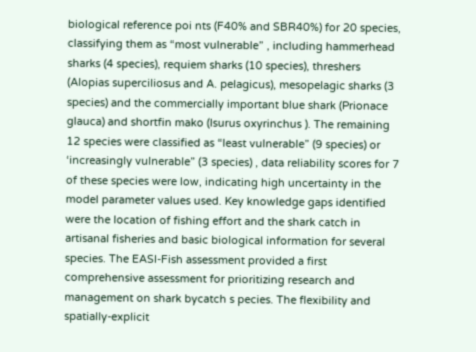biological reference poi nts (F40% and SBR40%) for 20 species, classifying them as “most vulnerable” , including hammerhead sharks (4 species), requiem sharks (10 species), threshers (Alopias superciliosus and A. pelagicus), mesopelagic sharks (3 species) and the commercially important blue shark (Prionace glauca) and shortfin mako (Isurus oxyrinchus ). The remaining 12 species were classified as “least vulnerable” (9 species) or ‘increasingly vulnerable” (3 species) , data reliability scores for 7 of these species were low, indicating high uncertainty in the model parameter values used. Key knowledge gaps identified were the location of fishing effort and the shark catch in artisanal fisheries and basic biological information for several species. The EASI-Fish assessment provided a first comprehensive assessment for prioritizing research and management on shark bycatch s pecies. The flexibility and spatially-explicit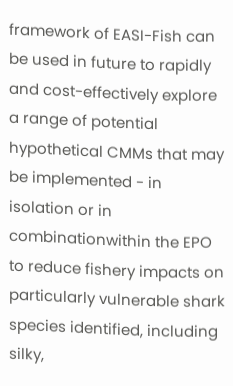framework of EASI-Fish can be used in future to rapidly and cost-effectively explore a range of potential hypothetical CMMs that may be implemented - in isolation or in combinationwithin the EPO to reduce fishery impacts on particularly vulnerable shark species identified, including silky,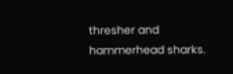thresher and hammerhead sharks.